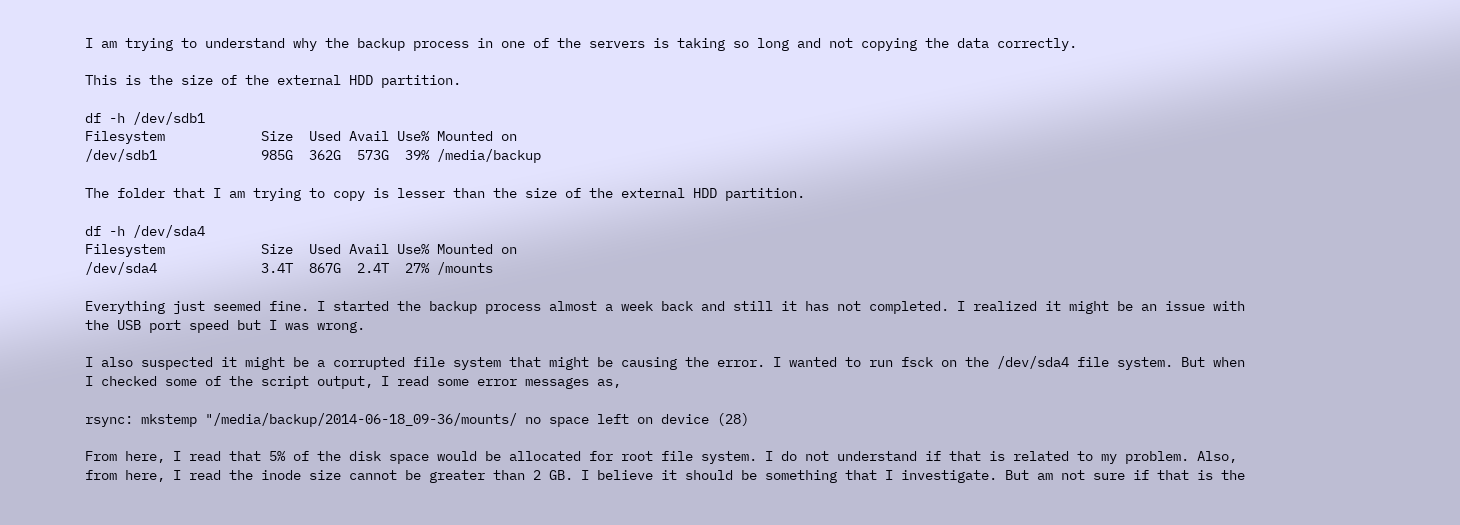I am trying to understand why the backup process in one of the servers is taking so long and not copying the data correctly.

This is the size of the external HDD partition.

df -h /dev/sdb1
Filesystem            Size  Used Avail Use% Mounted on
/dev/sdb1             985G  362G  573G  39% /media/backup

The folder that I am trying to copy is lesser than the size of the external HDD partition.

df -h /dev/sda4
Filesystem            Size  Used Avail Use% Mounted on
/dev/sda4             3.4T  867G  2.4T  27% /mounts

Everything just seemed fine. I started the backup process almost a week back and still it has not completed. I realized it might be an issue with the USB port speed but I was wrong.

I also suspected it might be a corrupted file system that might be causing the error. I wanted to run fsck on the /dev/sda4 file system. But when I checked some of the script output, I read some error messages as,

rsync: mkstemp "/media/backup/2014-06-18_09-36/mounts/ no space left on device (28)

From here, I read that 5% of the disk space would be allocated for root file system. I do not understand if that is related to my problem. Also, from here, I read the inode size cannot be greater than 2 GB. I believe it should be something that I investigate. But am not sure if that is the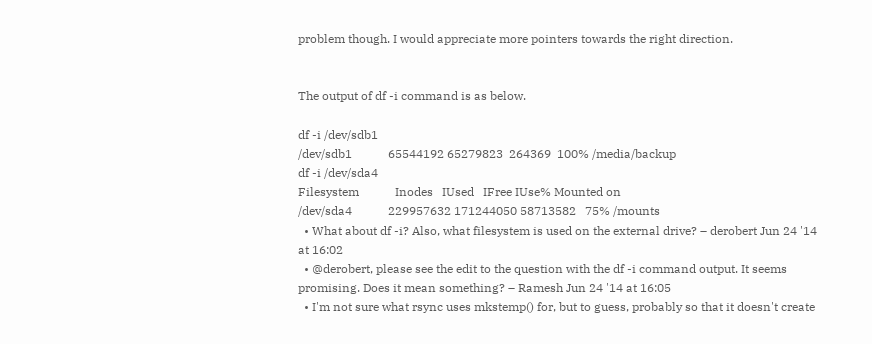problem though. I would appreciate more pointers towards the right direction.


The output of df -i command is as below.

df -i /dev/sdb1
/dev/sdb1            65544192 65279823  264369  100% /media/backup
df -i /dev/sda4
Filesystem            Inodes   IUsed   IFree IUse% Mounted on
/dev/sda4            229957632 171244050 58713582   75% /mounts
  • What about df -i? Also, what filesystem is used on the external drive? – derobert Jun 24 '14 at 16:02
  • @derobert, please see the edit to the question with the df -i command output. It seems promising. Does it mean something? – Ramesh Jun 24 '14 at 16:05
  • I'm not sure what rsync uses mkstemp() for, but to guess, probably so that it doesn't create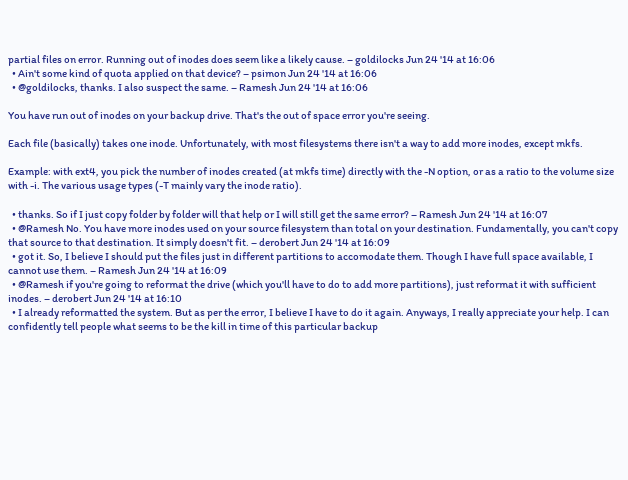partial files on error. Running out of inodes does seem like a likely cause. – goldilocks Jun 24 '14 at 16:06
  • Ain't some kind of quota applied on that device? – psimon Jun 24 '14 at 16:06
  • @goldilocks, thanks. I also suspect the same. – Ramesh Jun 24 '14 at 16:06

You have run out of inodes on your backup drive. That's the out of space error you're seeing.

Each file (basically) takes one inode. Unfortunately, with most filesystems there isn't a way to add more inodes, except mkfs.

Example: with ext4, you pick the number of inodes created (at mkfs time) directly with the -N option, or as a ratio to the volume size with -i. The various usage types (-T mainly vary the inode ratio).

  • thanks. So if I just copy folder by folder will that help or I will still get the same error? – Ramesh Jun 24 '14 at 16:07
  • @Ramesh No. You have more inodes used on your source filesystem than total on your destination. Fundamentally, you can't copy that source to that destination. It simply doesn't fit. – derobert Jun 24 '14 at 16:09
  • got it. So, I believe I should put the files just in different partitions to accomodate them. Though I have full space available, I cannot use them. – Ramesh Jun 24 '14 at 16:09
  • @Ramesh if you're going to reformat the drive (which you'll have to do to add more partitions), just reformat it with sufficient inodes. – derobert Jun 24 '14 at 16:10
  • I already reformatted the system. But as per the error, I believe I have to do it again. Anyways, I really appreciate your help. I can confidently tell people what seems to be the kill in time of this particular backup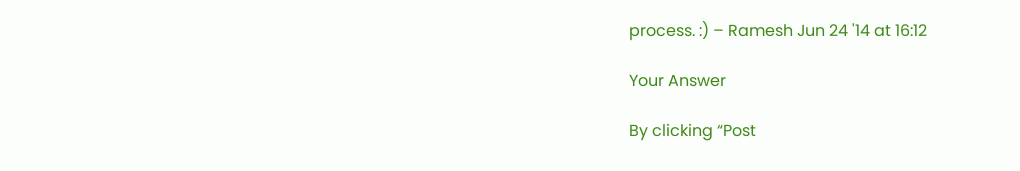process. :) – Ramesh Jun 24 '14 at 16:12

Your Answer

By clicking “Post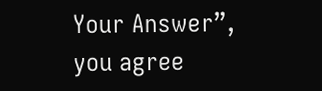Your Answer”, you agree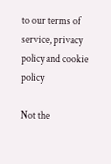to our terms of service, privacy policy and cookie policy

Not the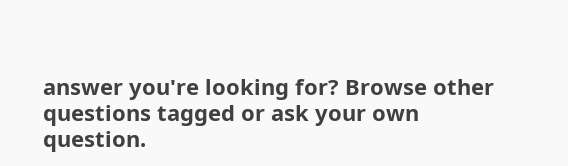answer you're looking for? Browse other questions tagged or ask your own question.